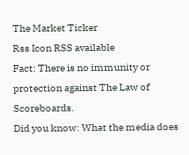The Market Ticker
Rss Icon RSS available
Fact: There is no immunity or protection against The Law of Scoreboards.
Did you know: What the media does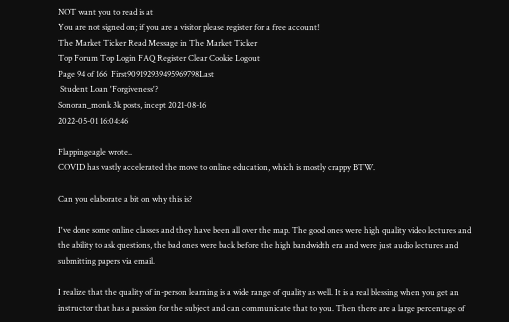NOT want you to read is at
You are not signed on; if you are a visitor please register for a free account!
The Market Ticker Read Message in The Market Ticker
Top Forum Top Login FAQ Register Clear Cookie Logout
Page 94 of 166  First909192939495969798Last
 Student Loan 'Forgiveness'?
Sonoran_monk 3k posts, incept 2021-08-16
2022-05-01 16:04:46

Flappingeagle wrote..
COVID has vastly accelerated the move to online education, which is mostly crappy BTW.

Can you elaborate a bit on why this is?

I've done some online classes and they have been all over the map. The good ones were high quality video lectures and the ability to ask questions, the bad ones were back before the high bandwidth era and were just audio lectures and submitting papers via email.

I realize that the quality of in-person learning is a wide range of quality as well. It is a real blessing when you get an instructor that has a passion for the subject and can communicate that to you. Then there are a large percentage of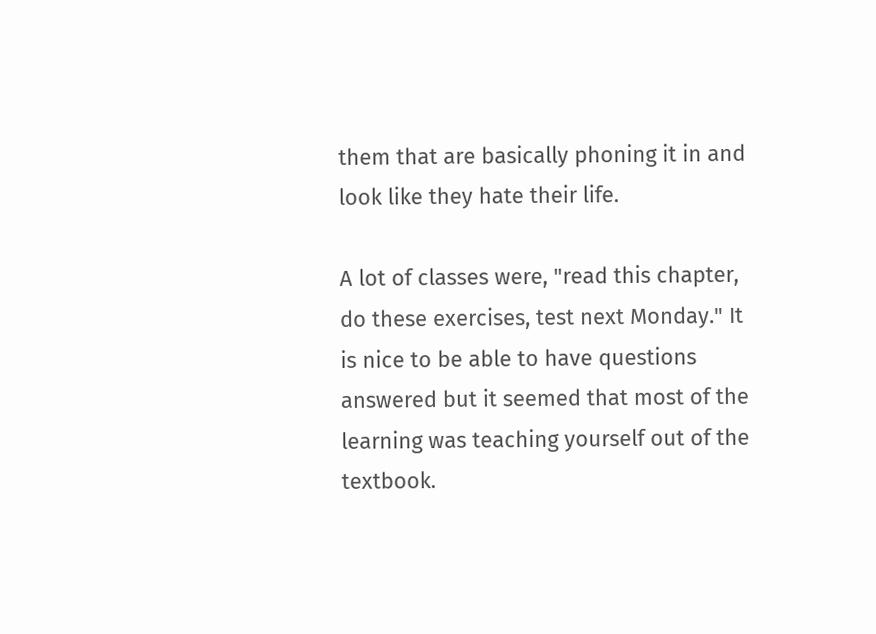them that are basically phoning it in and look like they hate their life.

A lot of classes were, "read this chapter, do these exercises, test next Monday." It is nice to be able to have questions answered but it seemed that most of the learning was teaching yourself out of the textbook.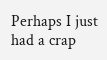Perhaps I just had a crap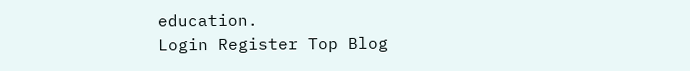education.
Login Register Top Blog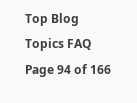Top Blog Topics FAQ
Page 94 of 166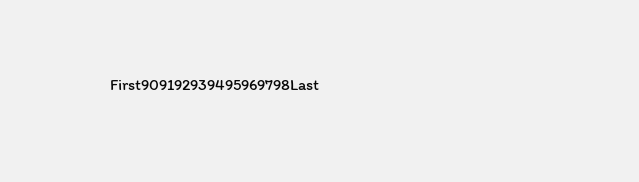First909192939495969798Last